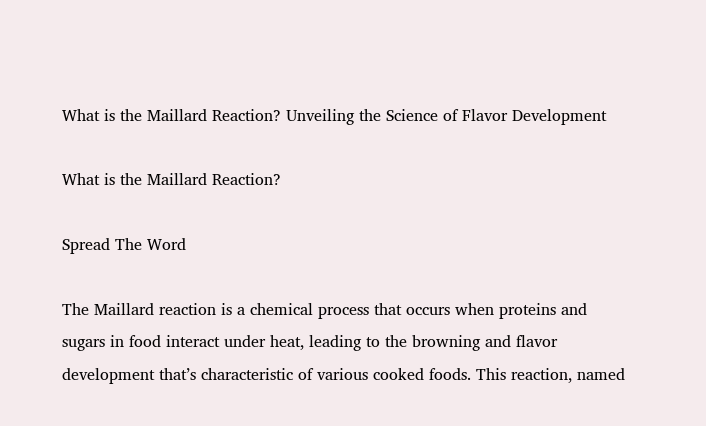What is the Maillard Reaction? Unveiling the Science of Flavor Development

What is the Maillard Reaction?

Spread The Word

The Maillard reaction is a chemical process that occurs when proteins and sugars in food interact under heat, leading to the browning and flavor development that’s characteristic of various cooked foods. This reaction, named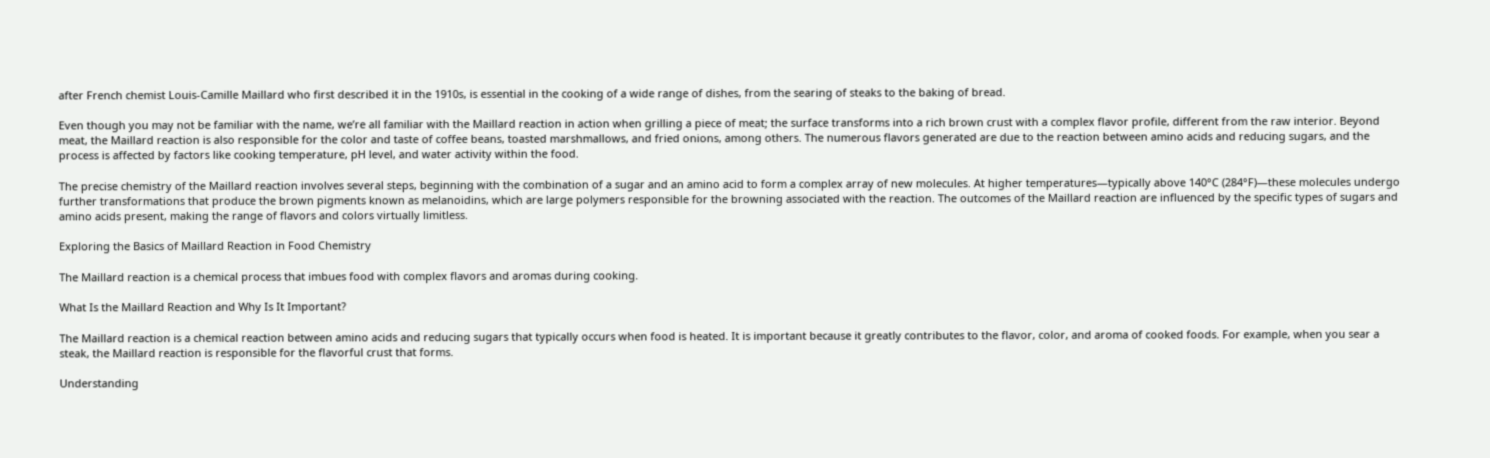after French chemist Louis-Camille Maillard who first described it in the 1910s, is essential in the cooking of a wide range of dishes, from the searing of steaks to the baking of bread.

Even though you may not be familiar with the name, we’re all familiar with the Maillard reaction in action when grilling a piece of meat; the surface transforms into a rich brown crust with a complex flavor profile, different from the raw interior. Beyond meat, the Maillard reaction is also responsible for the color and taste of coffee beans, toasted marshmallows, and fried onions, among others. The numerous flavors generated are due to the reaction between amino acids and reducing sugars, and the process is affected by factors like cooking temperature, pH level, and water activity within the food.

The precise chemistry of the Maillard reaction involves several steps, beginning with the combination of a sugar and an amino acid to form a complex array of new molecules. At higher temperatures—typically above 140°C (284°F)—these molecules undergo further transformations that produce the brown pigments known as melanoidins, which are large polymers responsible for the browning associated with the reaction. The outcomes of the Maillard reaction are influenced by the specific types of sugars and amino acids present, making the range of flavors and colors virtually limitless.

Exploring the Basics of Maillard Reaction in Food Chemistry

The Maillard reaction is a chemical process that imbues food with complex flavors and aromas during cooking.

What Is the Maillard Reaction and Why Is It Important?

The Maillard reaction is a chemical reaction between amino acids and reducing sugars that typically occurs when food is heated. It is important because it greatly contributes to the flavor, color, and aroma of cooked foods. For example, when you sear a steak, the Maillard reaction is responsible for the flavorful crust that forms.

Understanding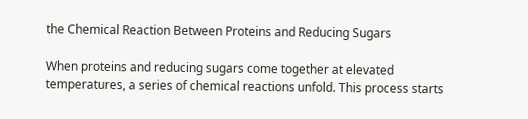the Chemical Reaction Between Proteins and Reducing Sugars

When proteins and reducing sugars come together at elevated temperatures, a series of chemical reactions unfold. This process starts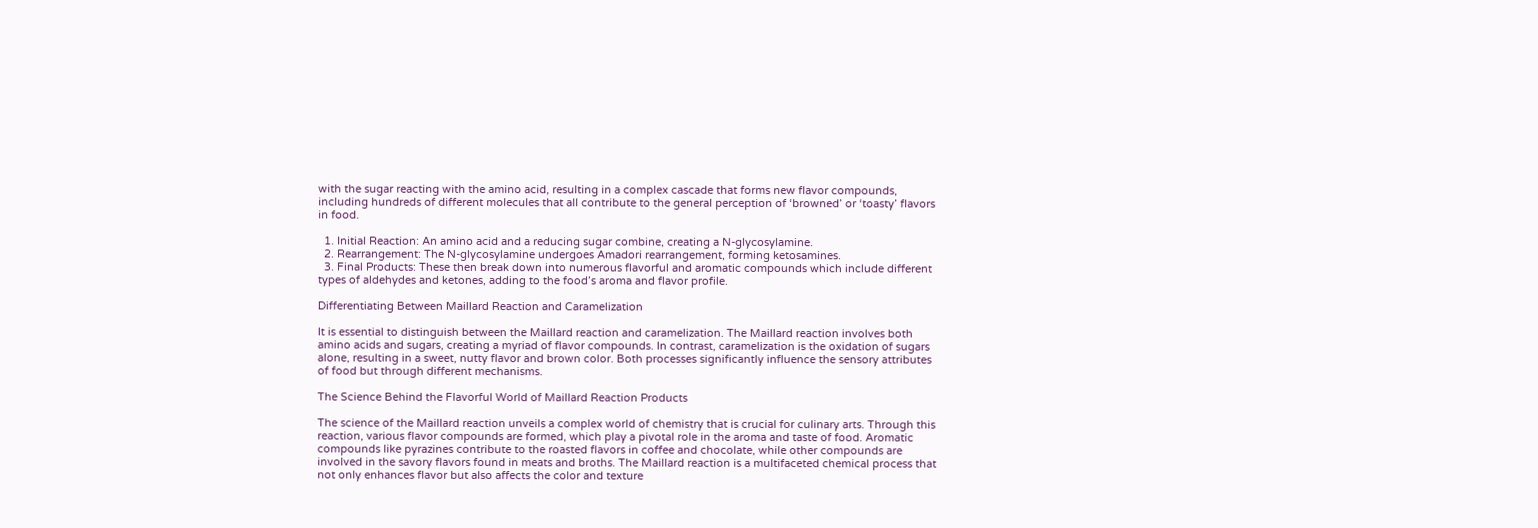with the sugar reacting with the amino acid, resulting in a complex cascade that forms new flavor compounds, including hundreds of different molecules that all contribute to the general perception of ‘browned’ or ‘toasty’ flavors in food.

  1. Initial Reaction: An amino acid and a reducing sugar combine, creating a N-glycosylamine.
  2. Rearrangement: The N-glycosylamine undergoes Amadori rearrangement, forming ketosamines.
  3. Final Products: These then break down into numerous flavorful and aromatic compounds which include different types of aldehydes and ketones, adding to the food’s aroma and flavor profile.

Differentiating Between Maillard Reaction and Caramelization

It is essential to distinguish between the Maillard reaction and caramelization. The Maillard reaction involves both amino acids and sugars, creating a myriad of flavor compounds. In contrast, caramelization is the oxidation of sugars alone, resulting in a sweet, nutty flavor and brown color. Both processes significantly influence the sensory attributes of food but through different mechanisms.

The Science Behind the Flavorful World of Maillard Reaction Products

The science of the Maillard reaction unveils a complex world of chemistry that is crucial for culinary arts. Through this reaction, various flavor compounds are formed, which play a pivotal role in the aroma and taste of food. Aromatic compounds like pyrazines contribute to the roasted flavors in coffee and chocolate, while other compounds are involved in the savory flavors found in meats and broths. The Maillard reaction is a multifaceted chemical process that not only enhances flavor but also affects the color and texture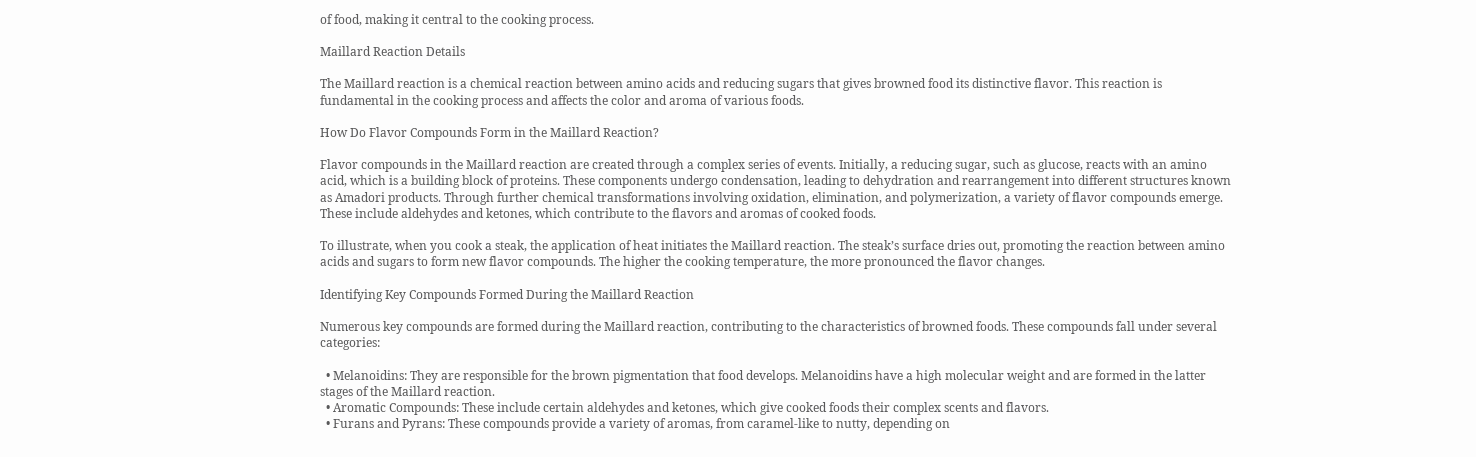of food, making it central to the cooking process.

Maillard Reaction Details

The Maillard reaction is a chemical reaction between amino acids and reducing sugars that gives browned food its distinctive flavor. This reaction is fundamental in the cooking process and affects the color and aroma of various foods.

How Do Flavor Compounds Form in the Maillard Reaction?

Flavor compounds in the Maillard reaction are created through a complex series of events. Initially, a reducing sugar, such as glucose, reacts with an amino acid, which is a building block of proteins. These components undergo condensation, leading to dehydration and rearrangement into different structures known as Amadori products. Through further chemical transformations involving oxidation, elimination, and polymerization, a variety of flavor compounds emerge. These include aldehydes and ketones, which contribute to the flavors and aromas of cooked foods.

To illustrate, when you cook a steak, the application of heat initiates the Maillard reaction. The steak’s surface dries out, promoting the reaction between amino acids and sugars to form new flavor compounds. The higher the cooking temperature, the more pronounced the flavor changes.

Identifying Key Compounds Formed During the Maillard Reaction

Numerous key compounds are formed during the Maillard reaction, contributing to the characteristics of browned foods. These compounds fall under several categories:

  • Melanoidins: They are responsible for the brown pigmentation that food develops. Melanoidins have a high molecular weight and are formed in the latter stages of the Maillard reaction.
  • Aromatic Compounds: These include certain aldehydes and ketones, which give cooked foods their complex scents and flavors.
  • Furans and Pyrans: These compounds provide a variety of aromas, from caramel-like to nutty, depending on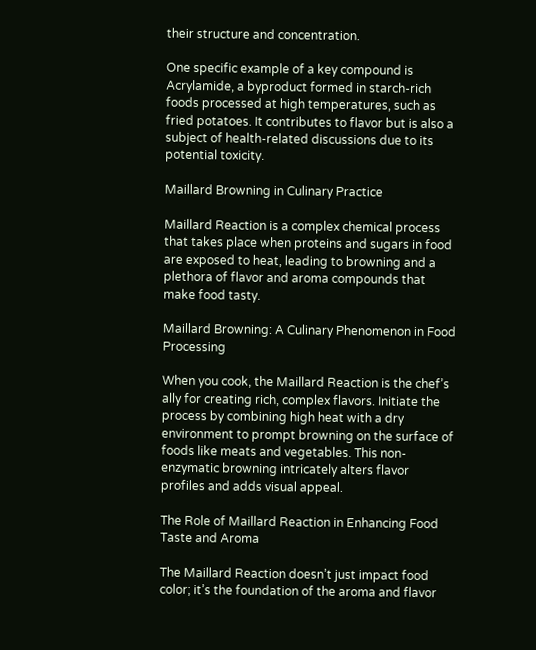their structure and concentration.

One specific example of a key compound is Acrylamide, a byproduct formed in starch-rich foods processed at high temperatures, such as fried potatoes. It contributes to flavor but is also a subject of health-related discussions due to its potential toxicity.

Maillard Browning in Culinary Practice

Maillard Reaction is a complex chemical process that takes place when proteins and sugars in food are exposed to heat, leading to browning and a plethora of flavor and aroma compounds that make food tasty.

Maillard Browning: A Culinary Phenomenon in Food Processing

When you cook, the Maillard Reaction is the chef’s ally for creating rich, complex flavors. Initiate the process by combining high heat with a dry environment to prompt browning on the surface of foods like meats and vegetables. This non-enzymatic browning intricately alters flavor profiles and adds visual appeal.

The Role of Maillard Reaction in Enhancing Food Taste and Aroma

The Maillard Reaction doesn’t just impact food color; it’s the foundation of the aroma and flavor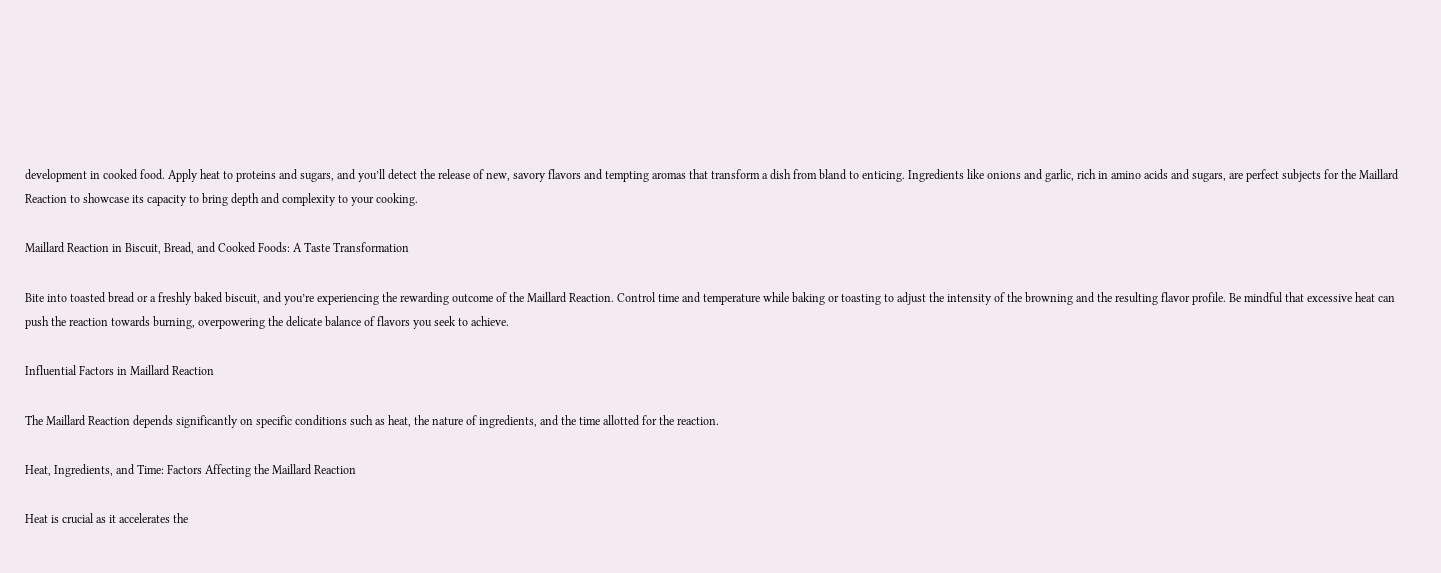development in cooked food. Apply heat to proteins and sugars, and you’ll detect the release of new, savory flavors and tempting aromas that transform a dish from bland to enticing. Ingredients like onions and garlic, rich in amino acids and sugars, are perfect subjects for the Maillard Reaction to showcase its capacity to bring depth and complexity to your cooking.

Maillard Reaction in Biscuit, Bread, and Cooked Foods: A Taste Transformation

Bite into toasted bread or a freshly baked biscuit, and you’re experiencing the rewarding outcome of the Maillard Reaction. Control time and temperature while baking or toasting to adjust the intensity of the browning and the resulting flavor profile. Be mindful that excessive heat can push the reaction towards burning, overpowering the delicate balance of flavors you seek to achieve.

Influential Factors in Maillard Reaction

The Maillard Reaction depends significantly on specific conditions such as heat, the nature of ingredients, and the time allotted for the reaction.

Heat, Ingredients, and Time: Factors Affecting the Maillard Reaction

Heat is crucial as it accelerates the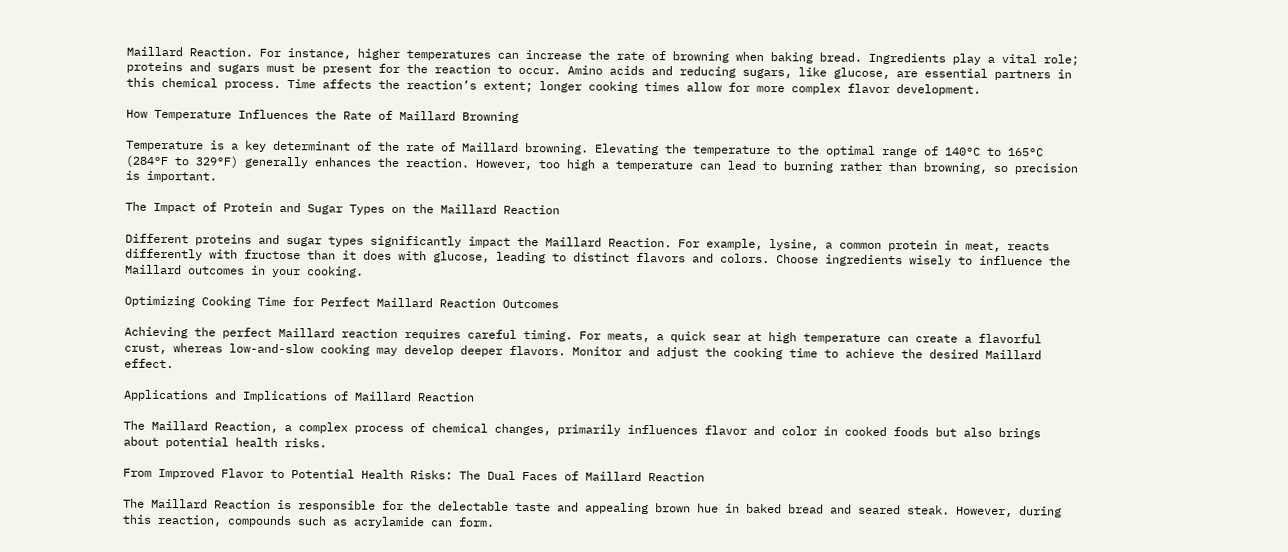Maillard Reaction. For instance, higher temperatures can increase the rate of browning when baking bread. Ingredients play a vital role; proteins and sugars must be present for the reaction to occur. Amino acids and reducing sugars, like glucose, are essential partners in this chemical process. Time affects the reaction’s extent; longer cooking times allow for more complex flavor development.

How Temperature Influences the Rate of Maillard Browning

Temperature is a key determinant of the rate of Maillard browning. Elevating the temperature to the optimal range of 140°C to 165°C (284°F to 329°F) generally enhances the reaction. However, too high a temperature can lead to burning rather than browning, so precision is important.

The Impact of Protein and Sugar Types on the Maillard Reaction

Different proteins and sugar types significantly impact the Maillard Reaction. For example, lysine, a common protein in meat, reacts differently with fructose than it does with glucose, leading to distinct flavors and colors. Choose ingredients wisely to influence the Maillard outcomes in your cooking.

Optimizing Cooking Time for Perfect Maillard Reaction Outcomes

Achieving the perfect Maillard reaction requires careful timing. For meats, a quick sear at high temperature can create a flavorful crust, whereas low-and-slow cooking may develop deeper flavors. Monitor and adjust the cooking time to achieve the desired Maillard effect.

Applications and Implications of Maillard Reaction

The Maillard Reaction, a complex process of chemical changes, primarily influences flavor and color in cooked foods but also brings about potential health risks.

From Improved Flavor to Potential Health Risks: The Dual Faces of Maillard Reaction

The Maillard Reaction is responsible for the delectable taste and appealing brown hue in baked bread and seared steak. However, during this reaction, compounds such as acrylamide can form.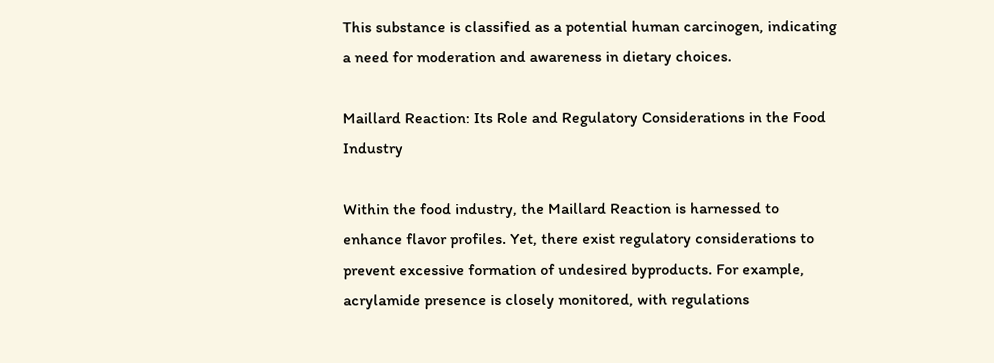This substance is classified as a potential human carcinogen, indicating a need for moderation and awareness in dietary choices.

Maillard Reaction: Its Role and Regulatory Considerations in the Food Industry

Within the food industry, the Maillard Reaction is harnessed to enhance flavor profiles. Yet, there exist regulatory considerations to prevent excessive formation of undesired byproducts. For example, acrylamide presence is closely monitored, with regulations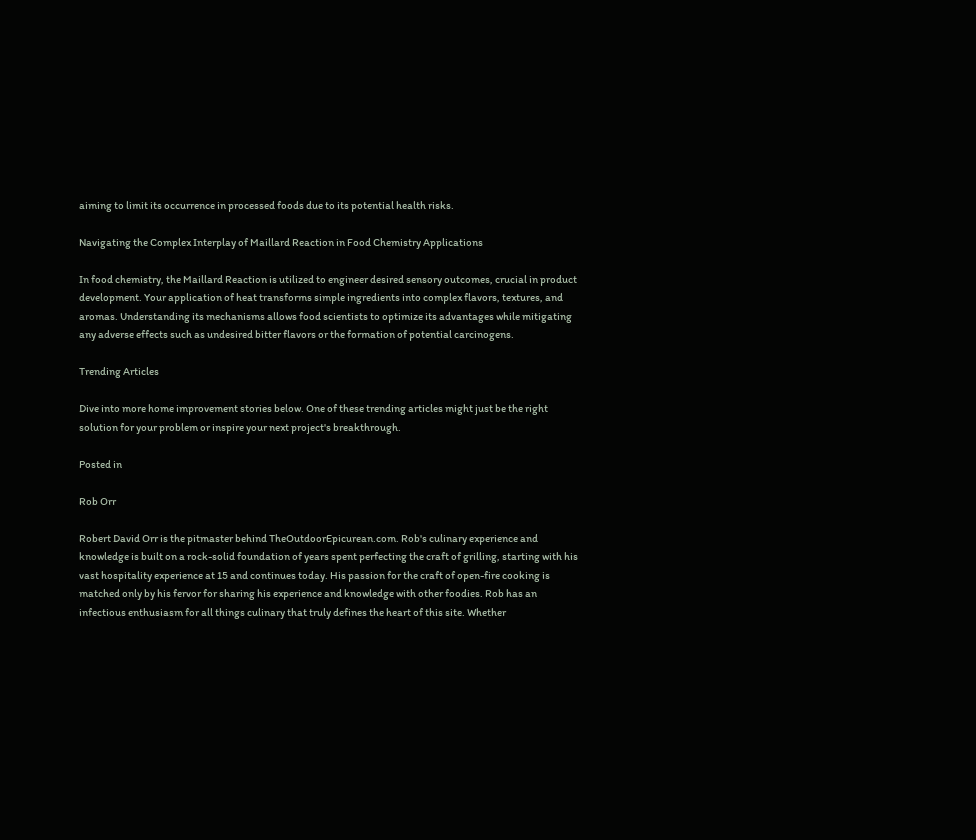aiming to limit its occurrence in processed foods due to its potential health risks.

Navigating the Complex Interplay of Maillard Reaction in Food Chemistry Applications

In food chemistry, the Maillard Reaction is utilized to engineer desired sensory outcomes, crucial in product development. Your application of heat transforms simple ingredients into complex flavors, textures, and aromas. Understanding its mechanisms allows food scientists to optimize its advantages while mitigating any adverse effects such as undesired bitter flavors or the formation of potential carcinogens.

Trending Articles

Dive into more home improvement stories below. One of these trending articles might just be the right solution for your problem or inspire your next project's breakthrough.

Posted in

Rob Orr

Robert David Orr is the pitmaster behind TheOutdoorEpicurean.com. Rob's culinary experience and knowledge is built on a rock-solid foundation of years spent perfecting the craft of grilling, starting with his vast hospitality experience at 15 and continues today. His passion for the craft of open-fire cooking is matched only by his fervor for sharing his experience and knowledge with other foodies. Rob has an infectious enthusiasm for all things culinary that truly defines the heart of this site. Whether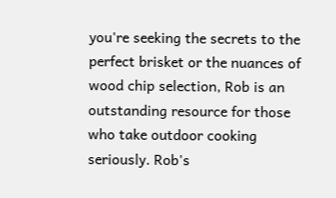you're seeking the secrets to the perfect brisket or the nuances of wood chip selection, Rob is an outstanding resource for those who take outdoor cooking seriously. Rob's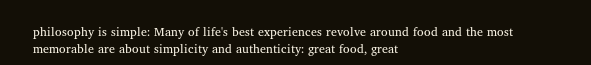philosophy is simple: Many of life's best experiences revolve around food and the most memorable are about simplicity and authenticity: great food, great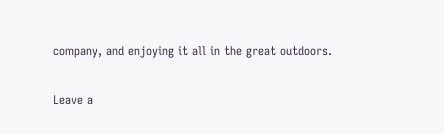company, and enjoying it all in the great outdoors.

Leave a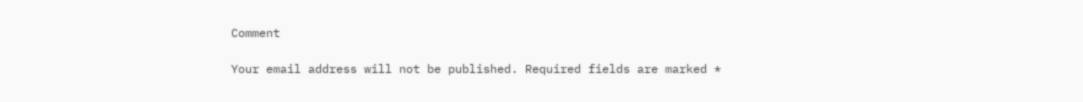Comment

Your email address will not be published. Required fields are marked *